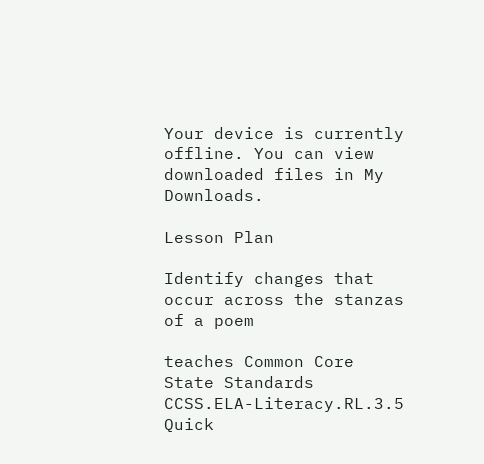Your device is currently offline. You can view downloaded files in My Downloads.

Lesson Plan

Identify changes that occur across the stanzas of a poem

teaches Common Core State Standards CCSS.ELA-Literacy.RL.3.5
Quick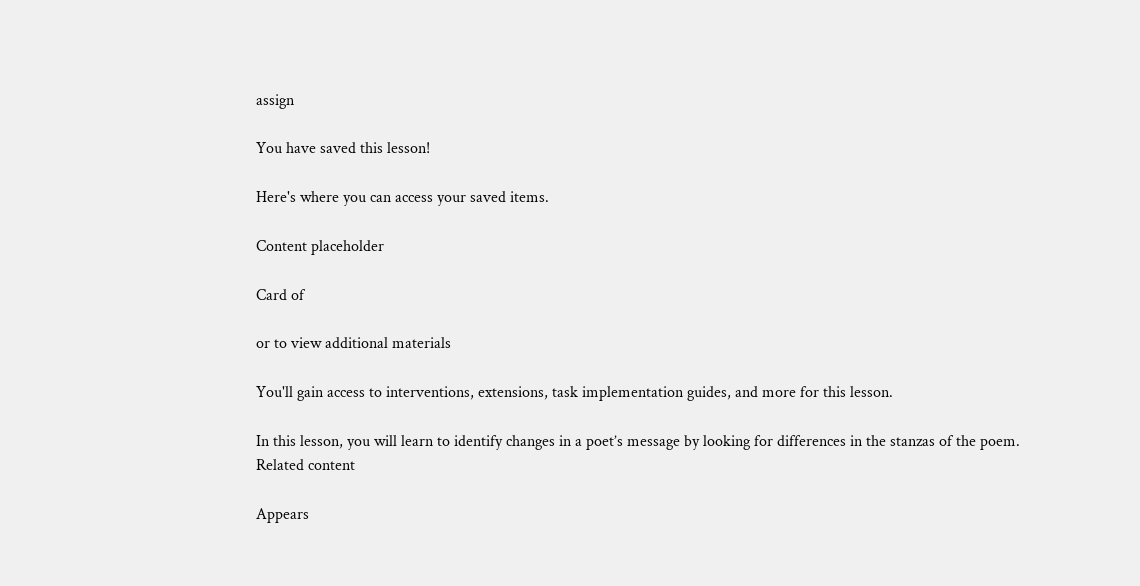assign

You have saved this lesson!

Here's where you can access your saved items.

Content placeholder

Card of

or to view additional materials

You'll gain access to interventions, extensions, task implementation guides, and more for this lesson.

In this lesson, you will learn to identify changes in a poet’s message by looking for differences in the stanzas of the poem.
Related content

Appears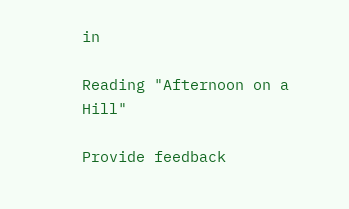in

Reading "Afternoon on a Hill"

Provide feedback